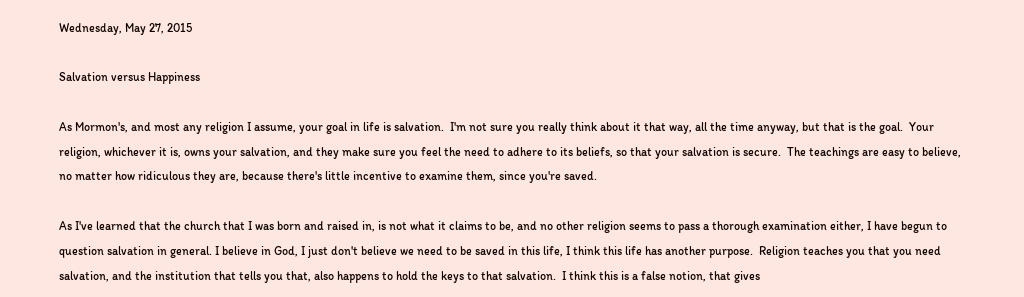Wednesday, May 27, 2015

Salvation versus Happiness

As Mormon's, and most any religion I assume, your goal in life is salvation.  I'm not sure you really think about it that way, all the time anyway, but that is the goal.  Your religion, whichever it is, owns your salvation, and they make sure you feel the need to adhere to its beliefs, so that your salvation is secure.  The teachings are easy to believe, no matter how ridiculous they are, because there's little incentive to examine them, since you're saved.

As I've learned that the church that I was born and raised in, is not what it claims to be, and no other religion seems to pass a thorough examination either, I have begun to question salvation in general. I believe in God, I just don't believe we need to be saved in this life, I think this life has another purpose.  Religion teaches you that you need salvation, and the institution that tells you that, also happens to hold the keys to that salvation.  I think this is a false notion, that gives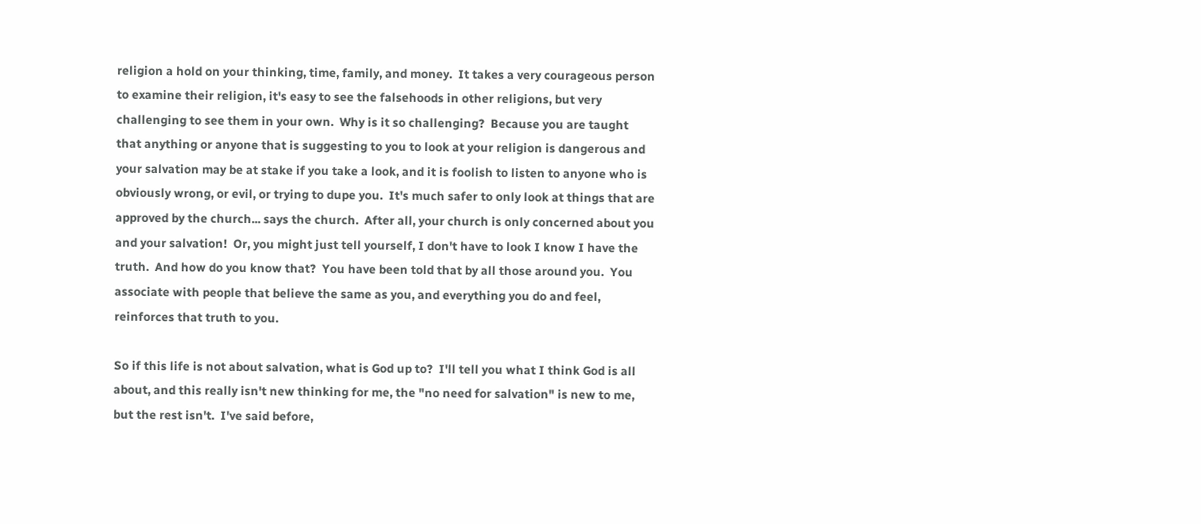religion a hold on your thinking, time, family, and money.  It takes a very courageous person to examine their religion, it's easy to see the falsehoods in other religions, but very challenging to see them in your own.  Why is it so challenging?  Because you are taught that anything or anyone that is suggesting to you to look at your religion is dangerous and your salvation may be at stake if you take a look, and it is foolish to listen to anyone who is obviously wrong, or evil, or trying to dupe you.  It's much safer to only look at things that are approved by the church... says the church.  After all, your church is only concerned about you and your salvation!  Or, you might just tell yourself, I don't have to look I know I have the truth.  And how do you know that?  You have been told that by all those around you.  You associate with people that believe the same as you, and everything you do and feel, reinforces that truth to you.

So if this life is not about salvation, what is God up to?  I'll tell you what I think God is all about, and this really isn't new thinking for me, the "no need for salvation" is new to me, but the rest isn't.  I've said before,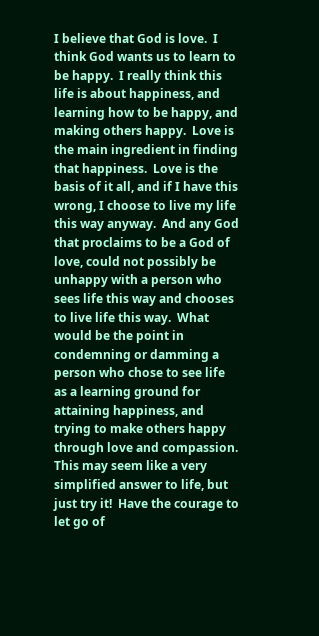I believe that God is love.  I think God wants us to learn to be happy.  I really think this life is about happiness, and learning how to be happy, and making others happy.  Love is the main ingredient in finding that happiness.  Love is the basis of it all, and if I have this wrong, I choose to live my life this way anyway.  And any God that proclaims to be a God of love, could not possibly be unhappy with a person who sees life this way and chooses to live life this way.  What would be the point in condemning or damming a person who chose to see life as a learning ground for attaining happiness, and trying to make others happy through love and compassion.    This may seem like a very simplified answer to life, but just try it!  Have the courage to let go of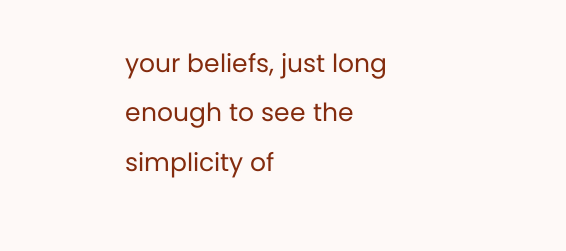your beliefs, just long enough to see the simplicity of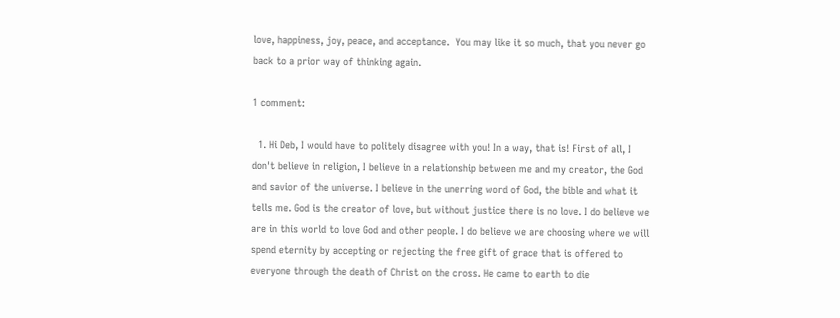love, happiness, joy, peace, and acceptance.  You may like it so much, that you never go back to a prior way of thinking again.

1 comment:

  1. Hi Deb, I would have to politely disagree with you! In a way, that is! First of all, I don't believe in religion, I believe in a relationship between me and my creator, the God and savior of the universe. I believe in the unerring word of God, the bible and what it tells me. God is the creator of love, but without justice there is no love. I do believe we are in this world to love God and other people. I do believe we are choosing where we will spend eternity by accepting or rejecting the free gift of grace that is offered to everyone through the death of Christ on the cross. He came to earth to die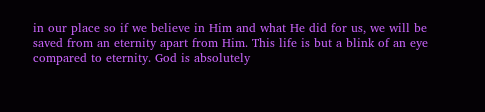in our place so if we believe in Him and what He did for us, we will be saved from an eternity apart from Him. This life is but a blink of an eye compared to eternity. God is absolutely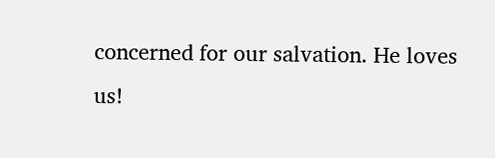concerned for our salvation. He loves us!